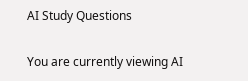AI Study Questions

You are currently viewing AI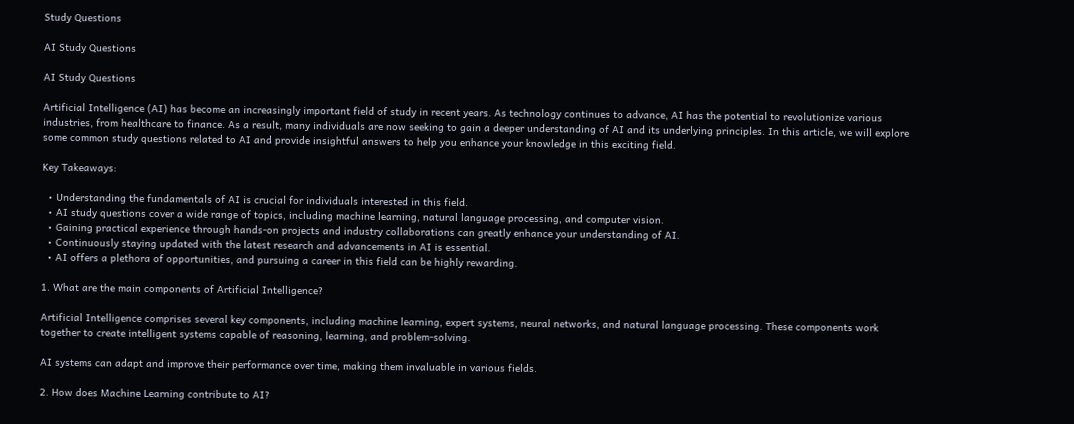Study Questions

AI Study Questions

AI Study Questions

Artificial Intelligence (AI) has become an increasingly important field of study in recent years. As technology continues to advance, AI has the potential to revolutionize various industries, from healthcare to finance. As a result, many individuals are now seeking to gain a deeper understanding of AI and its underlying principles. In this article, we will explore some common study questions related to AI and provide insightful answers to help you enhance your knowledge in this exciting field.

Key Takeaways:

  • Understanding the fundamentals of AI is crucial for individuals interested in this field.
  • AI study questions cover a wide range of topics, including machine learning, natural language processing, and computer vision.
  • Gaining practical experience through hands-on projects and industry collaborations can greatly enhance your understanding of AI.
  • Continuously staying updated with the latest research and advancements in AI is essential.
  • AI offers a plethora of opportunities, and pursuing a career in this field can be highly rewarding.

1. What are the main components of Artificial Intelligence?

Artificial Intelligence comprises several key components, including machine learning, expert systems, neural networks, and natural language processing. These components work together to create intelligent systems capable of reasoning, learning, and problem-solving.

AI systems can adapt and improve their performance over time, making them invaluable in various fields.

2. How does Machine Learning contribute to AI?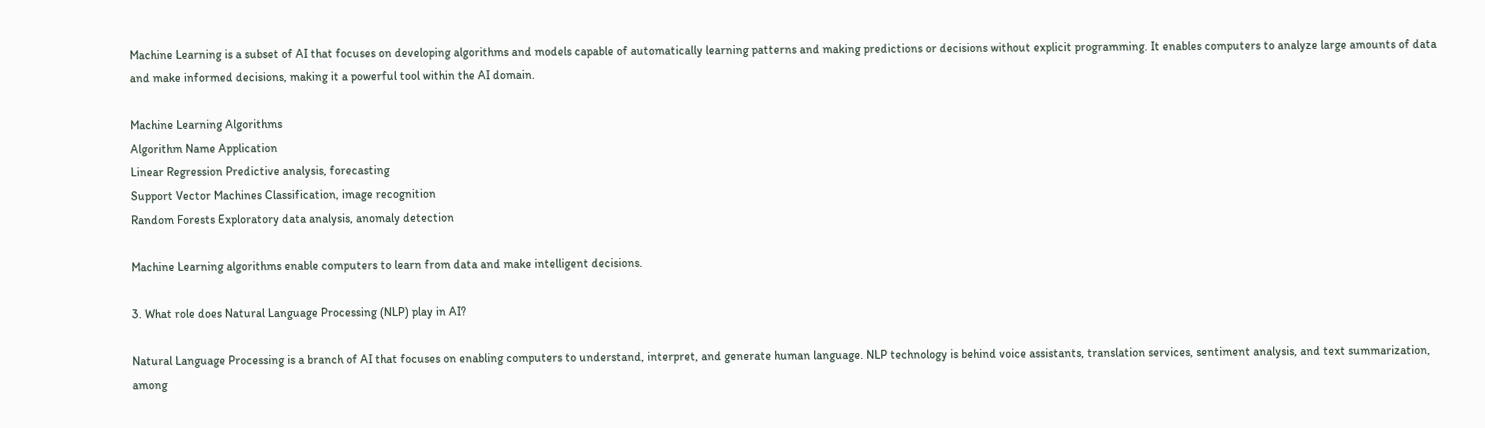Machine Learning is a subset of AI that focuses on developing algorithms and models capable of automatically learning patterns and making predictions or decisions without explicit programming. It enables computers to analyze large amounts of data and make informed decisions, making it a powerful tool within the AI domain.

Machine Learning Algorithms
Algorithm Name Application
Linear Regression Predictive analysis, forecasting
Support Vector Machines Classification, image recognition
Random Forests Exploratory data analysis, anomaly detection

Machine Learning algorithms enable computers to learn from data and make intelligent decisions.

3. What role does Natural Language Processing (NLP) play in AI?

Natural Language Processing is a branch of AI that focuses on enabling computers to understand, interpret, and generate human language. NLP technology is behind voice assistants, translation services, sentiment analysis, and text summarization, among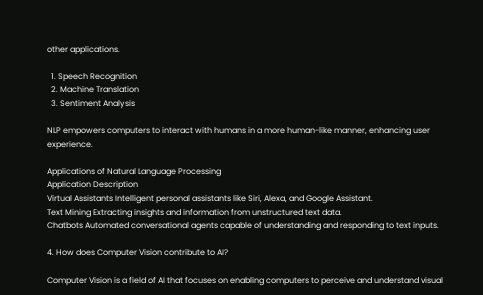other applications.

  1. Speech Recognition
  2. Machine Translation
  3. Sentiment Analysis

NLP empowers computers to interact with humans in a more human-like manner, enhancing user experience.

Applications of Natural Language Processing
Application Description
Virtual Assistants Intelligent personal assistants like Siri, Alexa, and Google Assistant.
Text Mining Extracting insights and information from unstructured text data.
Chatbots Automated conversational agents capable of understanding and responding to text inputs.

4. How does Computer Vision contribute to AI?

Computer Vision is a field of AI that focuses on enabling computers to perceive and understand visual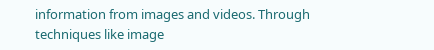information from images and videos. Through techniques like image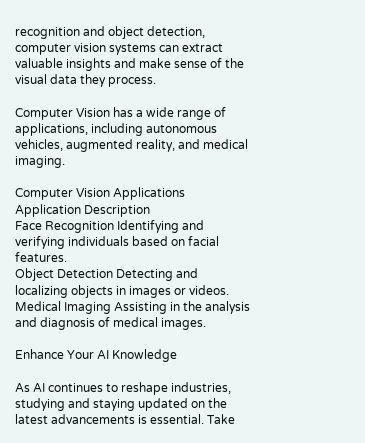recognition and object detection, computer vision systems can extract valuable insights and make sense of the visual data they process.

Computer Vision has a wide range of applications, including autonomous vehicles, augmented reality, and medical imaging.

Computer Vision Applications
Application Description
Face Recognition Identifying and verifying individuals based on facial features.
Object Detection Detecting and localizing objects in images or videos.
Medical Imaging Assisting in the analysis and diagnosis of medical images.

Enhance Your AI Knowledge

As AI continues to reshape industries, studying and staying updated on the latest advancements is essential. Take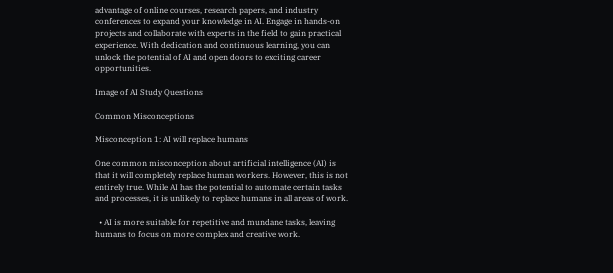advantage of online courses, research papers, and industry conferences to expand your knowledge in AI. Engage in hands-on projects and collaborate with experts in the field to gain practical experience. With dedication and continuous learning, you can unlock the potential of AI and open doors to exciting career opportunities.

Image of AI Study Questions

Common Misconceptions

Misconception 1: AI will replace humans

One common misconception about artificial intelligence (AI) is that it will completely replace human workers. However, this is not entirely true. While AI has the potential to automate certain tasks and processes, it is unlikely to replace humans in all areas of work.

  • AI is more suitable for repetitive and mundane tasks, leaving humans to focus on more complex and creative work.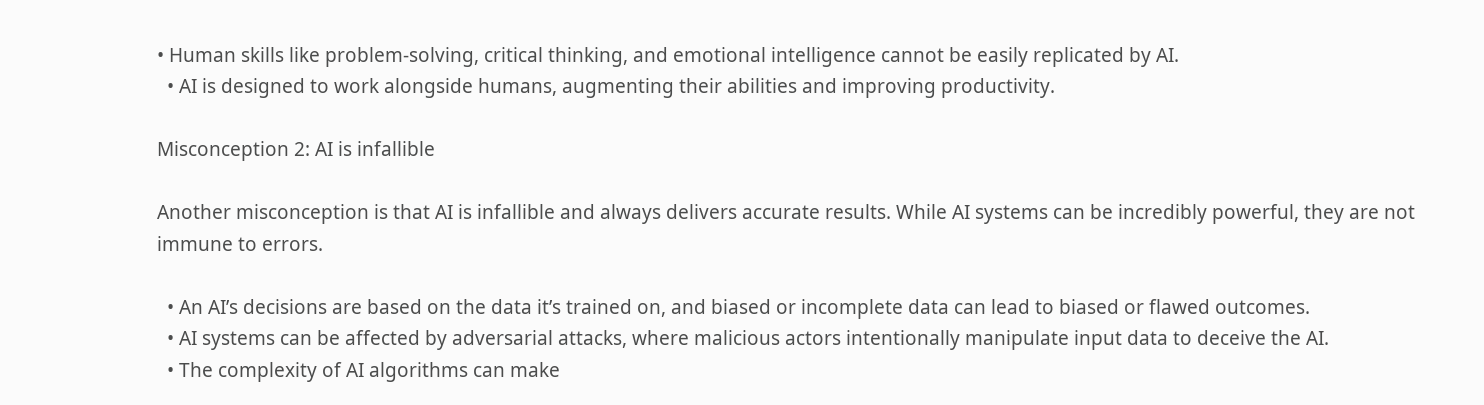• Human skills like problem-solving, critical thinking, and emotional intelligence cannot be easily replicated by AI.
  • AI is designed to work alongside humans, augmenting their abilities and improving productivity.

Misconception 2: AI is infallible

Another misconception is that AI is infallible and always delivers accurate results. While AI systems can be incredibly powerful, they are not immune to errors.

  • An AI’s decisions are based on the data it’s trained on, and biased or incomplete data can lead to biased or flawed outcomes.
  • AI systems can be affected by adversarial attacks, where malicious actors intentionally manipulate input data to deceive the AI.
  • The complexity of AI algorithms can make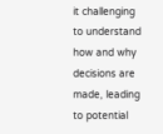it challenging to understand how and why decisions are made, leading to potential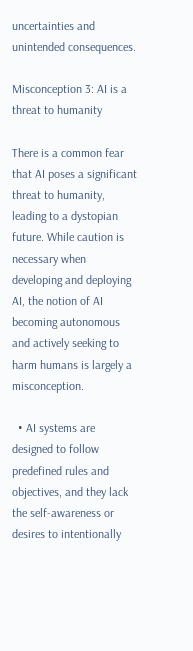uncertainties and unintended consequences.

Misconception 3: AI is a threat to humanity

There is a common fear that AI poses a significant threat to humanity, leading to a dystopian future. While caution is necessary when developing and deploying AI, the notion of AI becoming autonomous and actively seeking to harm humans is largely a misconception.

  • AI systems are designed to follow predefined rules and objectives, and they lack the self-awareness or desires to intentionally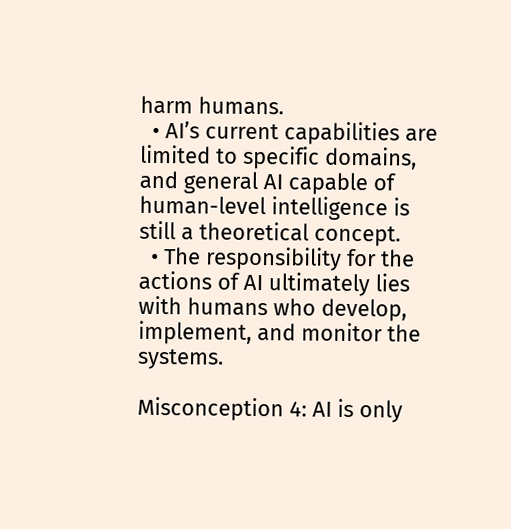harm humans.
  • AI’s current capabilities are limited to specific domains, and general AI capable of human-level intelligence is still a theoretical concept.
  • The responsibility for the actions of AI ultimately lies with humans who develop, implement, and monitor the systems.

Misconception 4: AI is only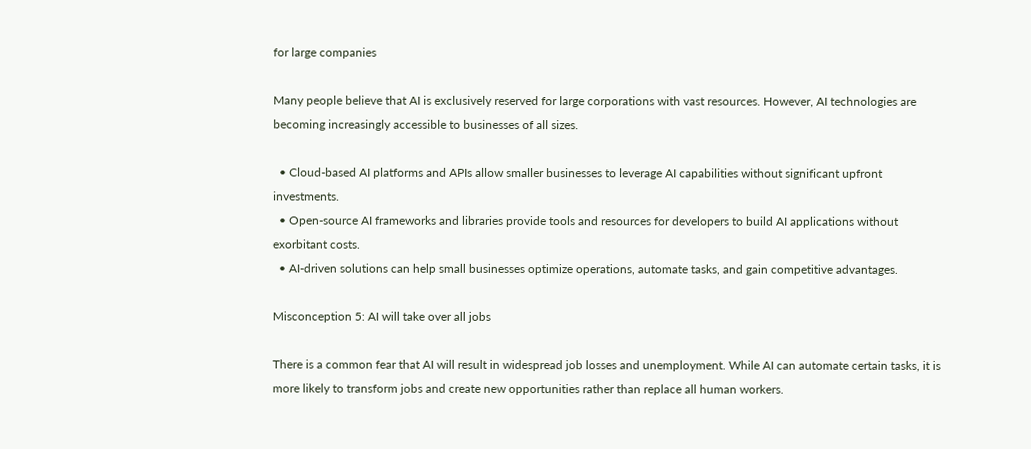for large companies

Many people believe that AI is exclusively reserved for large corporations with vast resources. However, AI technologies are becoming increasingly accessible to businesses of all sizes.

  • Cloud-based AI platforms and APIs allow smaller businesses to leverage AI capabilities without significant upfront investments.
  • Open-source AI frameworks and libraries provide tools and resources for developers to build AI applications without exorbitant costs.
  • AI-driven solutions can help small businesses optimize operations, automate tasks, and gain competitive advantages.

Misconception 5: AI will take over all jobs

There is a common fear that AI will result in widespread job losses and unemployment. While AI can automate certain tasks, it is more likely to transform jobs and create new opportunities rather than replace all human workers.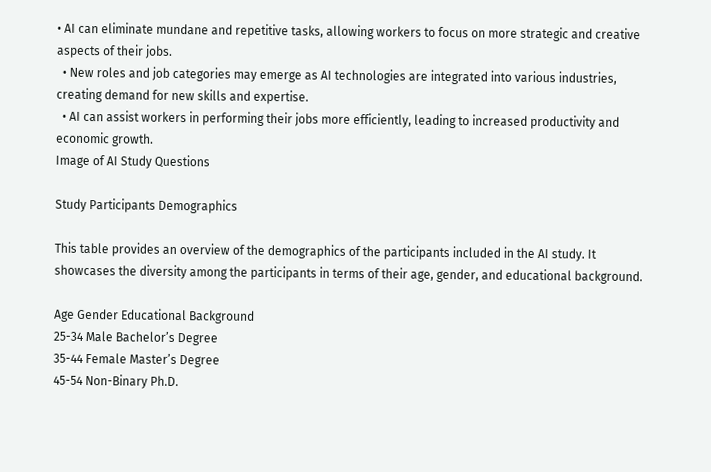• AI can eliminate mundane and repetitive tasks, allowing workers to focus on more strategic and creative aspects of their jobs.
  • New roles and job categories may emerge as AI technologies are integrated into various industries, creating demand for new skills and expertise.
  • AI can assist workers in performing their jobs more efficiently, leading to increased productivity and economic growth.
Image of AI Study Questions

Study Participants Demographics

This table provides an overview of the demographics of the participants included in the AI study. It showcases the diversity among the participants in terms of their age, gender, and educational background.

Age Gender Educational Background
25-34 Male Bachelor’s Degree
35-44 Female Master’s Degree
45-54 Non-Binary Ph.D.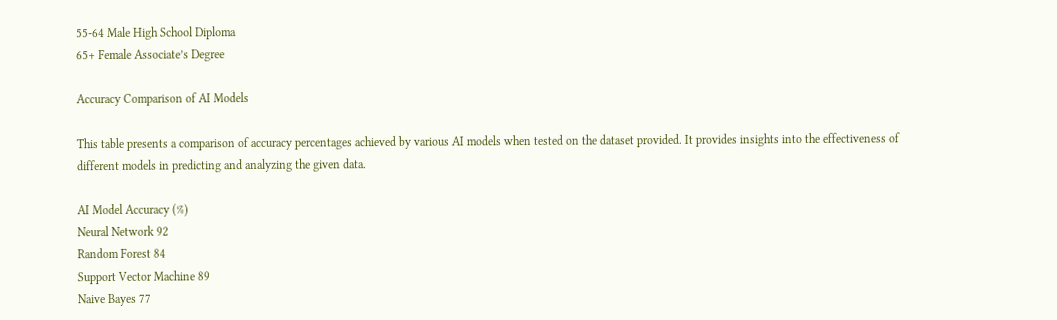55-64 Male High School Diploma
65+ Female Associate’s Degree

Accuracy Comparison of AI Models

This table presents a comparison of accuracy percentages achieved by various AI models when tested on the dataset provided. It provides insights into the effectiveness of different models in predicting and analyzing the given data.

AI Model Accuracy (%)
Neural Network 92
Random Forest 84
Support Vector Machine 89
Naive Bayes 77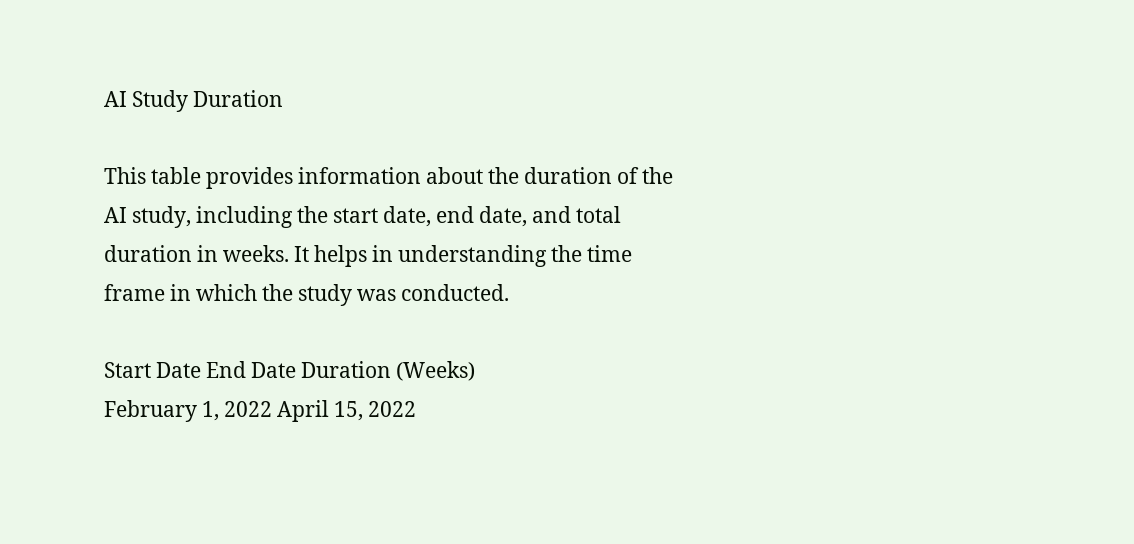AI Study Duration

This table provides information about the duration of the AI study, including the start date, end date, and total duration in weeks. It helps in understanding the time frame in which the study was conducted.

Start Date End Date Duration (Weeks)
February 1, 2022 April 15, 2022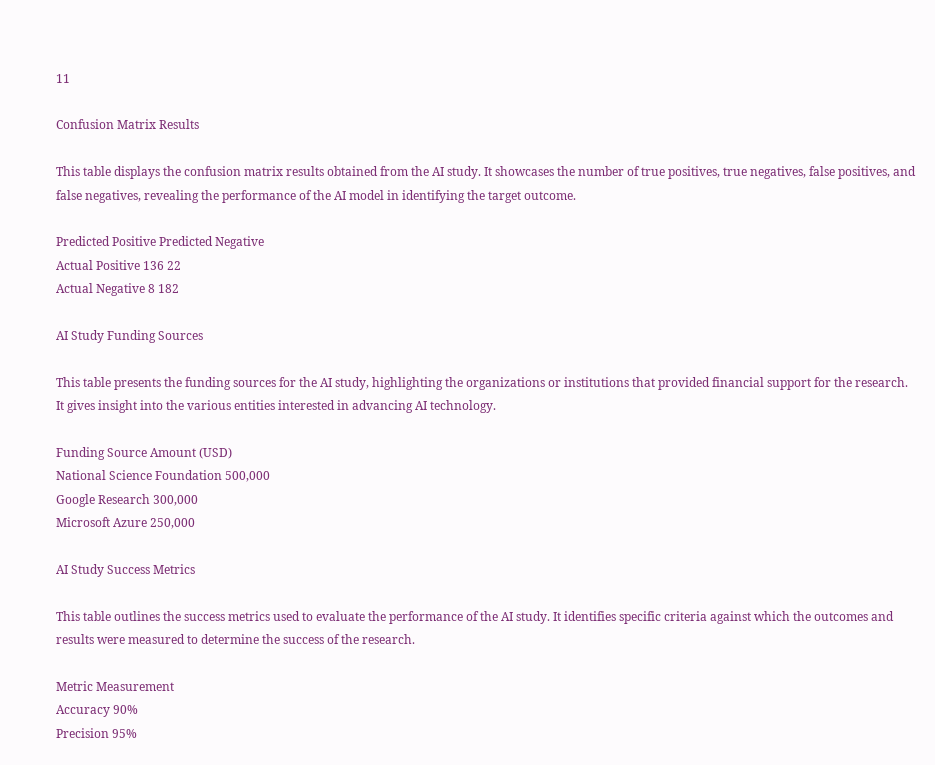11

Confusion Matrix Results

This table displays the confusion matrix results obtained from the AI study. It showcases the number of true positives, true negatives, false positives, and false negatives, revealing the performance of the AI model in identifying the target outcome.

Predicted Positive Predicted Negative
Actual Positive 136 22
Actual Negative 8 182

AI Study Funding Sources

This table presents the funding sources for the AI study, highlighting the organizations or institutions that provided financial support for the research. It gives insight into the various entities interested in advancing AI technology.

Funding Source Amount (USD)
National Science Foundation 500,000
Google Research 300,000
Microsoft Azure 250,000

AI Study Success Metrics

This table outlines the success metrics used to evaluate the performance of the AI study. It identifies specific criteria against which the outcomes and results were measured to determine the success of the research.

Metric Measurement
Accuracy 90%
Precision 95%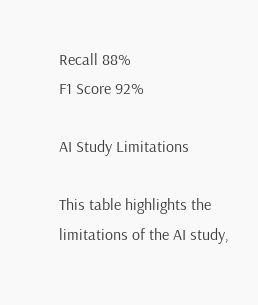Recall 88%
F1 Score 92%

AI Study Limitations

This table highlights the limitations of the AI study,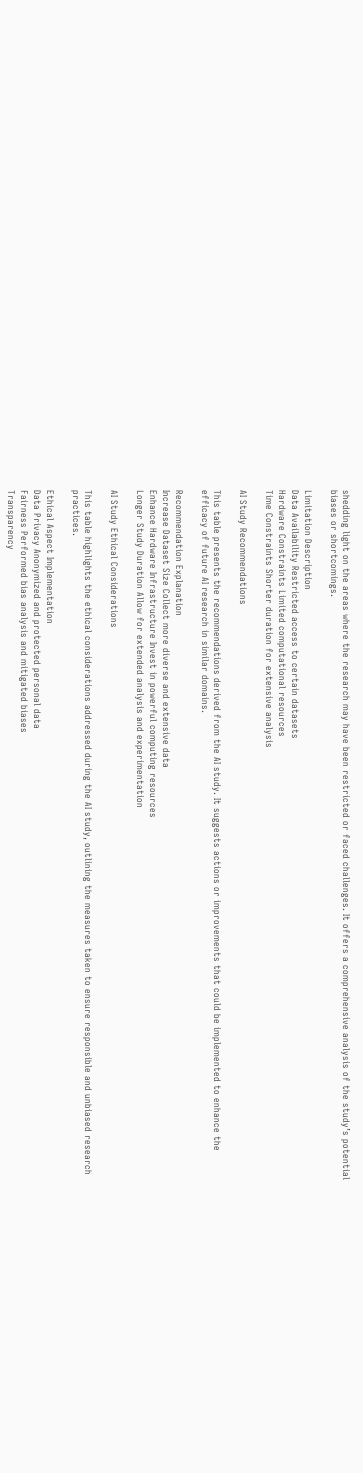shedding light on the areas where the research may have been restricted or faced challenges. It offers a comprehensive analysis of the study’s potential biases or shortcomings.

Limitation Description
Data Availability Restricted access to certain datasets
Hardware Constraints Limited computational resources
Time Constraints Shorter duration for extensive analysis

AI Study Recommendations

This table presents the recommendations derived from the AI study. It suggests actions or improvements that could be implemented to enhance the efficacy of future AI research in similar domains.

Recommendation Explanation
Increase Dataset Size Collect more diverse and extensive data
Enhance Hardware Infrastructure Invest in powerful computing resources
Longer Study Duration Allow for extended analysis and experimentation

AI Study Ethical Considerations

This table highlights the ethical considerations addressed during the AI study, outlining the measures taken to ensure responsible and unbiased research practices.

Ethical Aspect Implementation
Data Privacy Anonymized and protected personal data
Fairness Performed bias analysis and mitigated biases
Transparency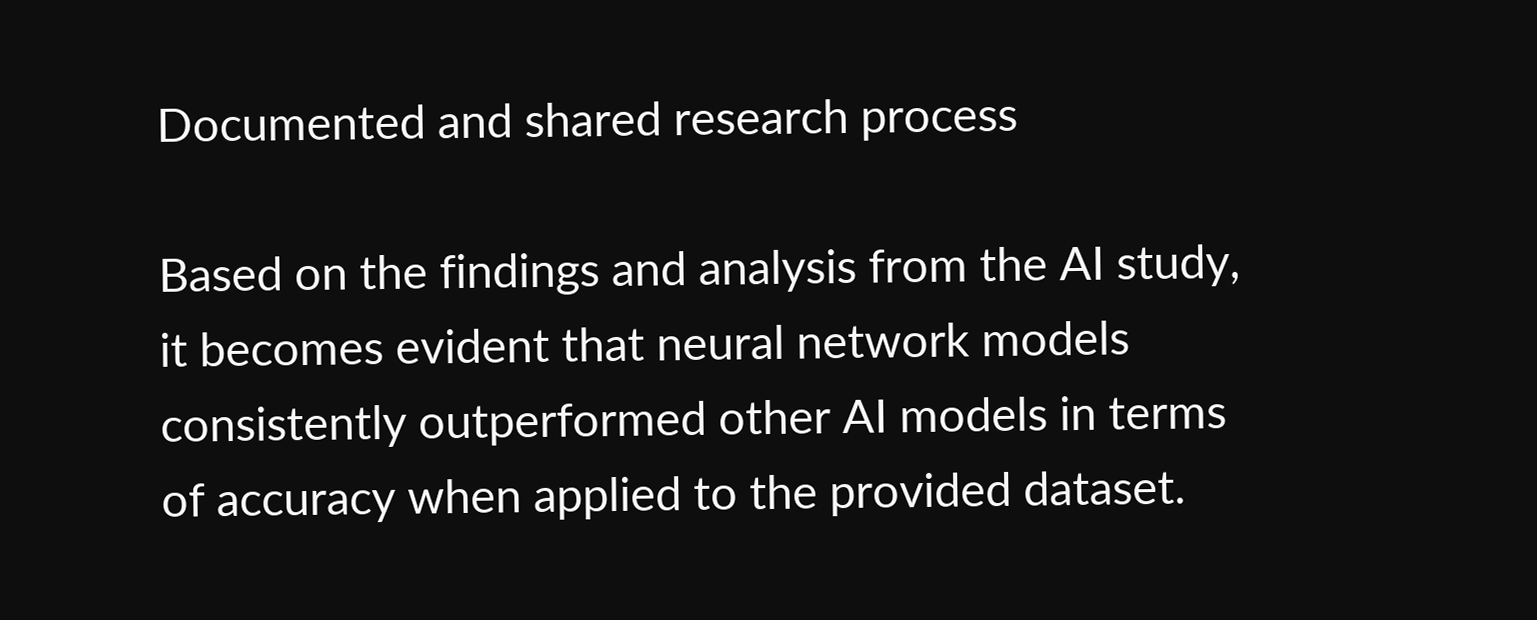Documented and shared research process

Based on the findings and analysis from the AI study, it becomes evident that neural network models consistently outperformed other AI models in terms of accuracy when applied to the provided dataset.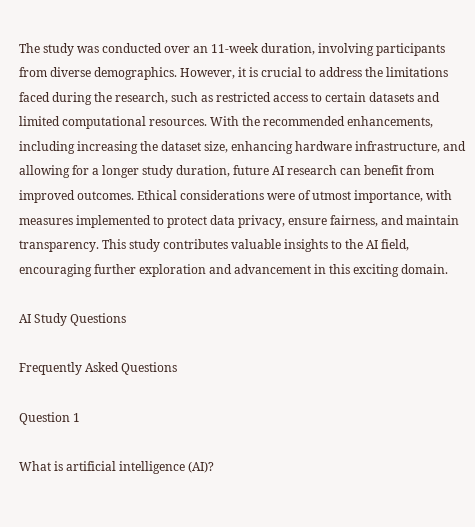The study was conducted over an 11-week duration, involving participants from diverse demographics. However, it is crucial to address the limitations faced during the research, such as restricted access to certain datasets and limited computational resources. With the recommended enhancements, including increasing the dataset size, enhancing hardware infrastructure, and allowing for a longer study duration, future AI research can benefit from improved outcomes. Ethical considerations were of utmost importance, with measures implemented to protect data privacy, ensure fairness, and maintain transparency. This study contributes valuable insights to the AI field, encouraging further exploration and advancement in this exciting domain.

AI Study Questions

Frequently Asked Questions

Question 1

What is artificial intelligence (AI)?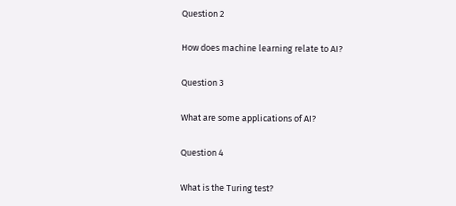Question 2

How does machine learning relate to AI?

Question 3

What are some applications of AI?

Question 4

What is the Turing test?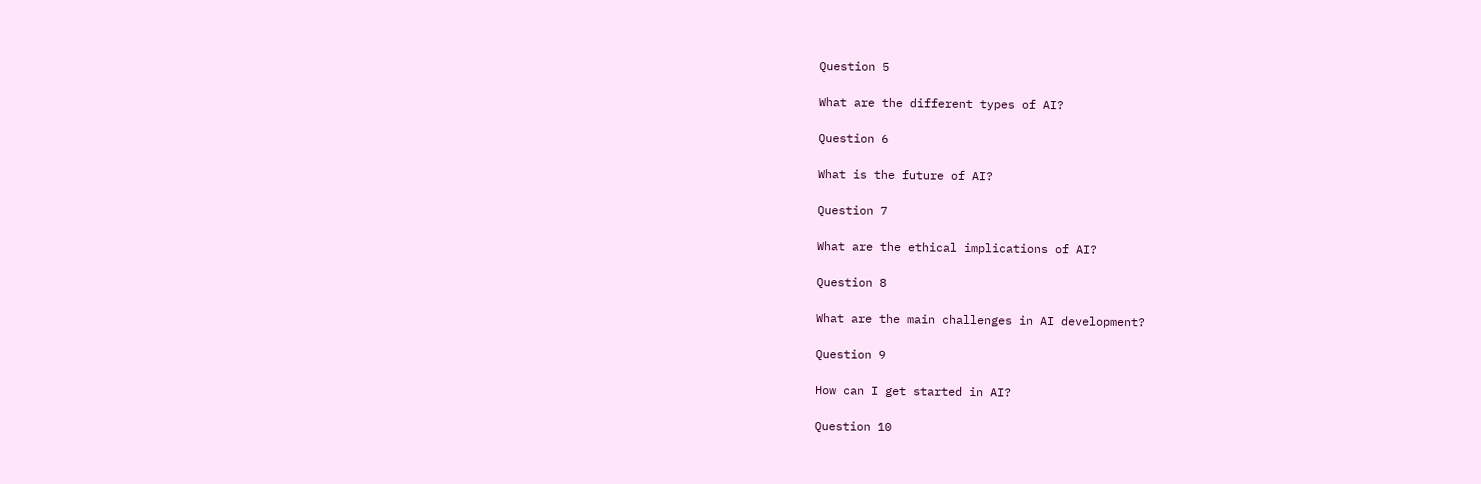Question 5

What are the different types of AI?

Question 6

What is the future of AI?

Question 7

What are the ethical implications of AI?

Question 8

What are the main challenges in AI development?

Question 9

How can I get started in AI?

Question 10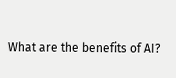What are the benefits of AI?